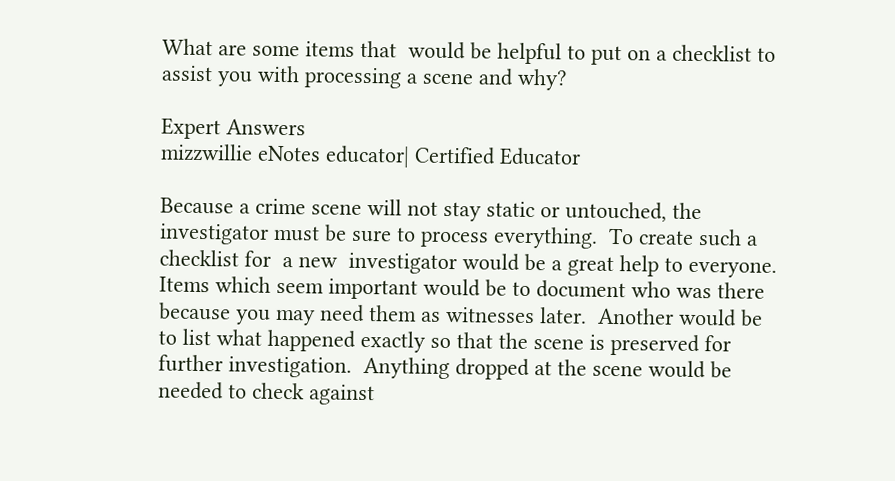What are some items that  would be helpful to put on a checklist to assist you with processing a scene and why?

Expert Answers
mizzwillie eNotes educator| Certified Educator

Because a crime scene will not stay static or untouched, the investigator must be sure to process everything.  To create such a checklist for  a new  investigator would be a great help to everyone.  Items which seem important would be to document who was there because you may need them as witnesses later.  Another would be to list what happened exactly so that the scene is preserved for further investigation.  Anything dropped at the scene would be needed to check against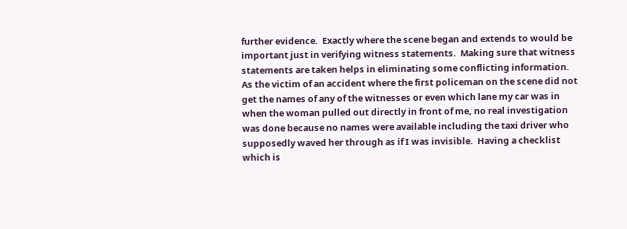further evidence.  Exactly where the scene began and extends to would be important just in verifying witness statements.  Making sure that witness statements are taken helps in eliminating some conflicting information.  As the victim of an accident where the first policeman on the scene did not get the names of any of the witnesses or even which lane my car was in when the woman pulled out directly in front of me, no real investigation was done because no names were available including the taxi driver who supposedly waved her through as if I was invisible.  Having a checklist which is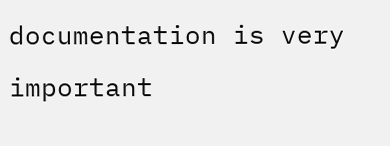documentation is very important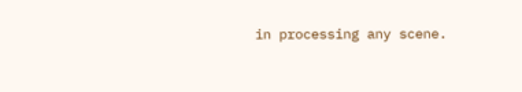in processing any scene.